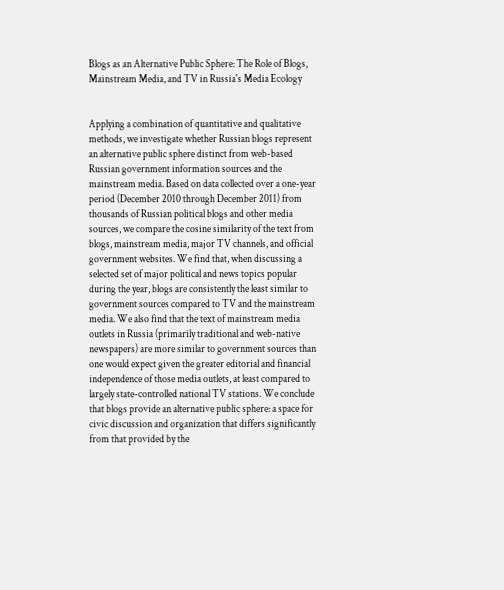Blogs as an Alternative Public Sphere: The Role of Blogs, Mainstream Media, and TV in Russia's Media Ecology


Applying a combination of quantitative and qualitative methods, we investigate whether Russian blogs represent an alternative public sphere distinct from web-based Russian government information sources and the mainstream media. Based on data collected over a one-year period (December 2010 through December 2011) from thousands of Russian political blogs and other media sources, we compare the cosine similarity of the text from blogs, mainstream media, major TV channels, and official government websites. We find that, when discussing a selected set of major political and news topics popular during the year, blogs are consistently the least similar to government sources compared to TV and the mainstream media. We also find that the text of mainstream media outlets in Russia (primarily traditional and web-native newspapers) are more similar to government sources than one would expect given the greater editorial and financial independence of those media outlets, at least compared to largely state-controlled national TV stations. We conclude that blogs provide an alternative public sphere: a space for civic discussion and organization that differs significantly from that provided by the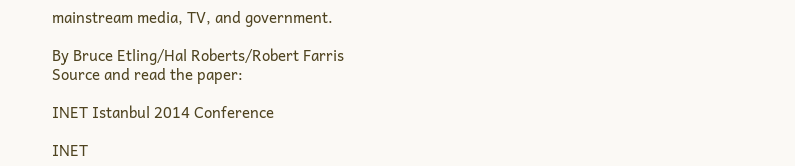mainstream media, TV, and government.

By Bruce Etling/Hal Roberts/Robert Farris
Source and read the paper:

INET Istanbul 2014 Conference

INET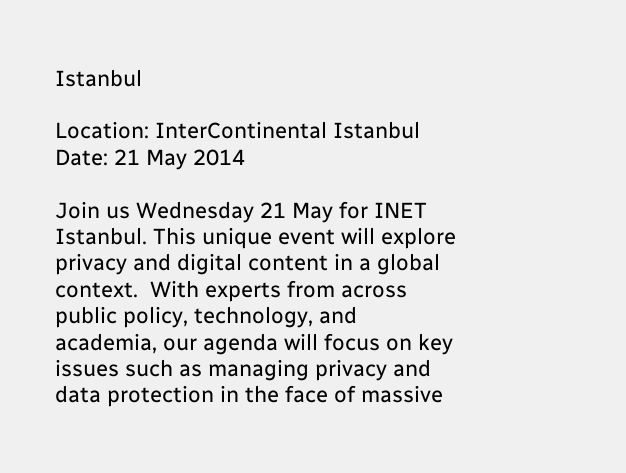Istanbul

Location: InterContinental Istanbul
Date: 21 May 2014

Join us Wednesday 21 May for INET Istanbul. This unique event will explore privacy and digital content in a global context.  With experts from across public policy, technology, and academia, our agenda will focus on key issues such as managing privacy and data protection in the face of massive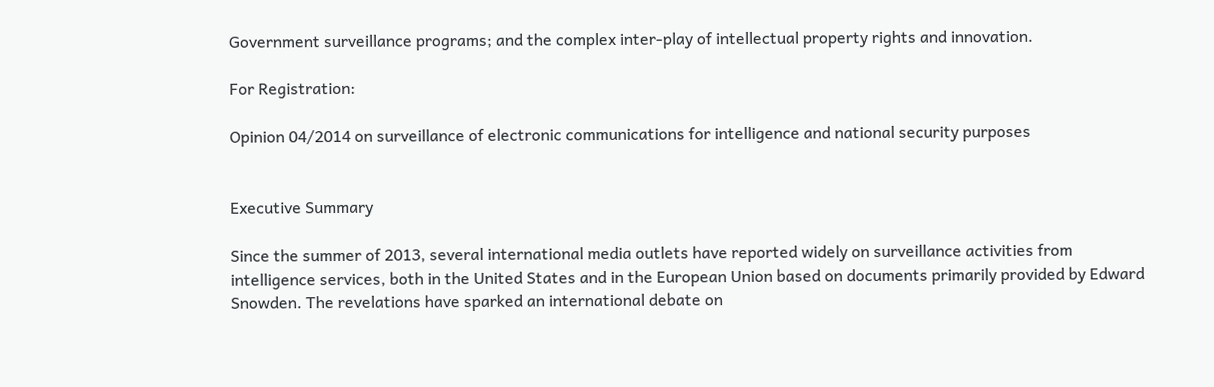Government surveillance programs; and the complex inter-play of intellectual property rights and innovation.

For Registration:

Opinion 04/2014 on surveillance of electronic communications for intelligence and national security purposes


Executive Summary

Since the summer of 2013, several international media outlets have reported widely on surveillance activities from intelligence services, both in the United States and in the European Union based on documents primarily provided by Edward Snowden. The revelations have sparked an international debate on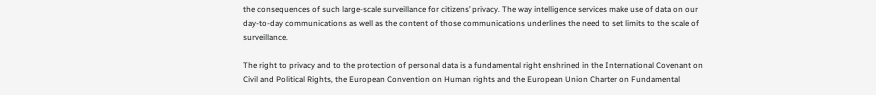the consequences of such large-scale surveillance for citizens’ privacy. The way intelligence services make use of data on our day-to-day communications as well as the content of those communications underlines the need to set limits to the scale of surveillance.

The right to privacy and to the protection of personal data is a fundamental right enshrined in the International Covenant on Civil and Political Rights, the European Convention on Human rights and the European Union Charter on Fundamental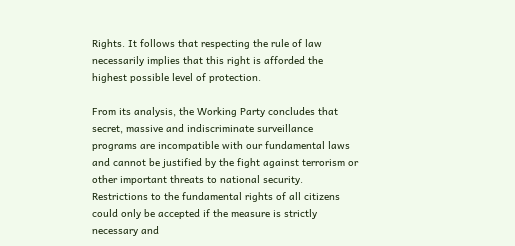Rights. It follows that respecting the rule of law necessarily implies that this right is afforded the highest possible level of protection.

From its analysis, the Working Party concludes that secret, massive and indiscriminate surveillance programs are incompatible with our fundamental laws and cannot be justified by the fight against terrorism or other important threats to national security. Restrictions to the fundamental rights of all citizens could only be accepted if the measure is strictly necessary and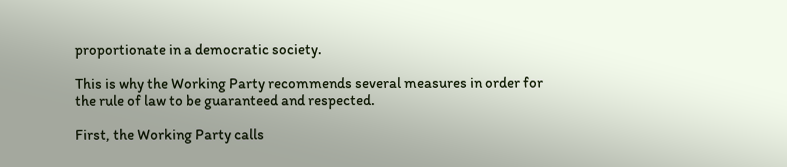proportionate in a democratic society.

This is why the Working Party recommends several measures in order for the rule of law to be guaranteed and respected.

First, the Working Party calls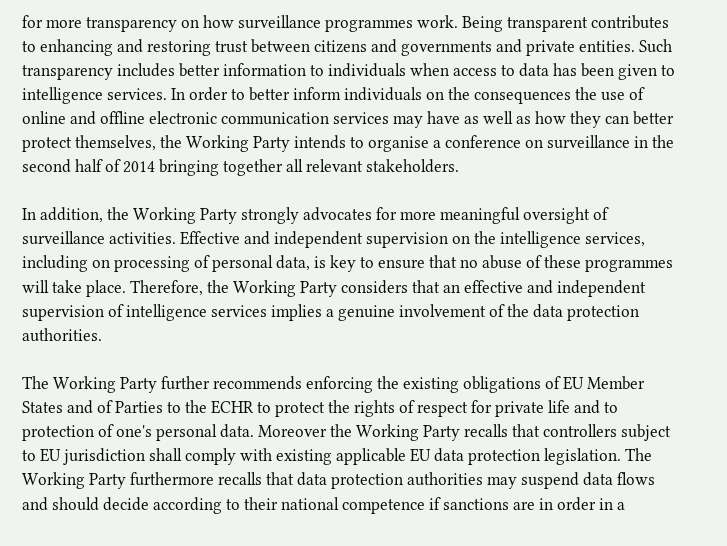for more transparency on how surveillance programmes work. Being transparent contributes to enhancing and restoring trust between citizens and governments and private entities. Such transparency includes better information to individuals when access to data has been given to intelligence services. In order to better inform individuals on the consequences the use of online and offline electronic communication services may have as well as how they can better protect themselves, the Working Party intends to organise a conference on surveillance in the second half of 2014 bringing together all relevant stakeholders.

In addition, the Working Party strongly advocates for more meaningful oversight of surveillance activities. Effective and independent supervision on the intelligence services, including on processing of personal data, is key to ensure that no abuse of these programmes will take place. Therefore, the Working Party considers that an effective and independent supervision of intelligence services implies a genuine involvement of the data protection authorities.

The Working Party further recommends enforcing the existing obligations of EU Member States and of Parties to the ECHR to protect the rights of respect for private life and to protection of one's personal data. Moreover the Working Party recalls that controllers subject to EU jurisdiction shall comply with existing applicable EU data protection legislation. The Working Party furthermore recalls that data protection authorities may suspend data flows and should decide according to their national competence if sanctions are in order in a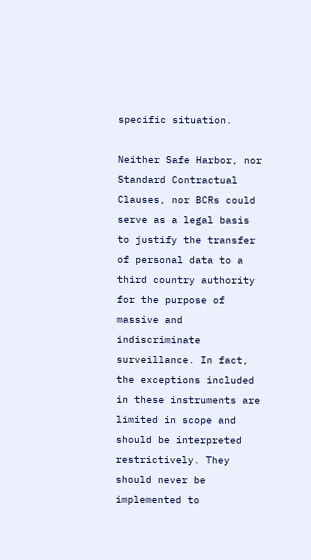specific situation.

Neither Safe Harbor, nor Standard Contractual Clauses, nor BCRs could serve as a legal basis to justify the transfer of personal data to a third country authority for the purpose of massive and indiscriminate surveillance. In fact, the exceptions included in these instruments are limited in scope and should be interpreted restrictively. They should never be implemented to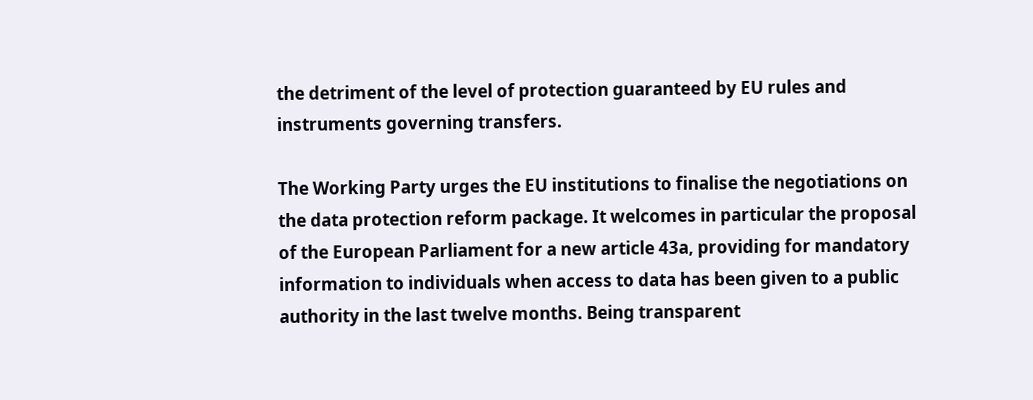the detriment of the level of protection guaranteed by EU rules and instruments governing transfers.

The Working Party urges the EU institutions to finalise the negotiations on the data protection reform package. It welcomes in particular the proposal of the European Parliament for a new article 43a, providing for mandatory information to individuals when access to data has been given to a public authority in the last twelve months. Being transparent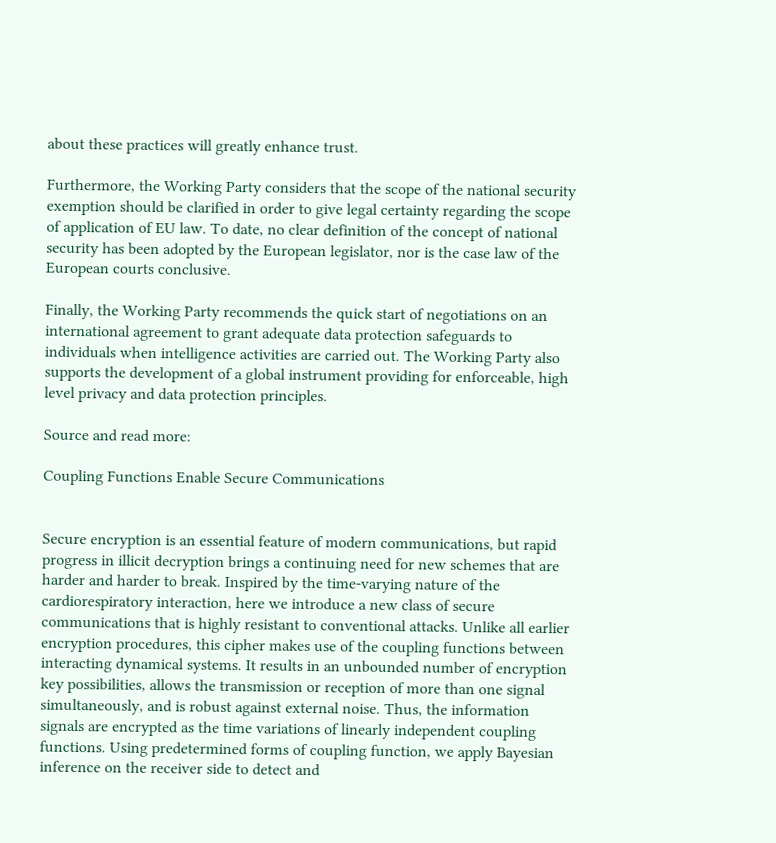about these practices will greatly enhance trust.

Furthermore, the Working Party considers that the scope of the national security exemption should be clarified in order to give legal certainty regarding the scope of application of EU law. To date, no clear definition of the concept of national security has been adopted by the European legislator, nor is the case law of the European courts conclusive.

Finally, the Working Party recommends the quick start of negotiations on an international agreement to grant adequate data protection safeguards to individuals when intelligence activities are carried out. The Working Party also supports the development of a global instrument providing for enforceable, high level privacy and data protection principles.

Source and read more:

Coupling Functions Enable Secure Communications


Secure encryption is an essential feature of modern communications, but rapid progress in illicit decryption brings a continuing need for new schemes that are harder and harder to break. Inspired by the time-varying nature of the cardiorespiratory interaction, here we introduce a new class of secure communications that is highly resistant to conventional attacks. Unlike all earlier encryption procedures, this cipher makes use of the coupling functions between interacting dynamical systems. It results in an unbounded number of encryption key possibilities, allows the transmission or reception of more than one signal simultaneously, and is robust against external noise. Thus, the information signals are encrypted as the time variations of linearly independent coupling functions. Using predetermined forms of coupling function, we apply Bayesian inference on the receiver side to detect and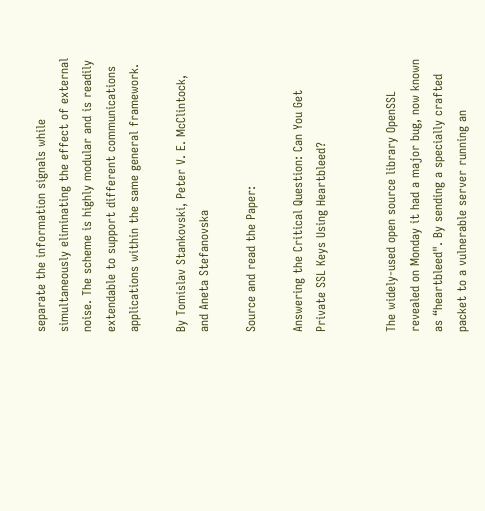separate the information signals while simultaneously eliminating the effect of external noise. The scheme is highly modular and is readily extendable to support different communications applications within the same general framework.

By Tomislav Stankovski, Peter V. E. McClintock, and Aneta Stefanovska

Source and read the Paper:

Answering the Critical Question: Can You Get Private SSL Keys Using Heartbleed?


The widely-used open source library OpenSSL revealed on Monday it had a major bug, now known as “heartbleed". By sending a specially crafted packet to a vulnerable server running an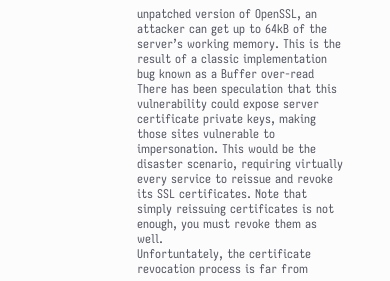unpatched version of OpenSSL, an attacker can get up to 64kB of the server’s working memory. This is the result of a classic implementation bug known as a Buffer over-read
There has been speculation that this vulnerability could expose server certificate private keys, making those sites vulnerable to impersonation. This would be the disaster scenario, requiring virtually every service to reissue and revoke its SSL certificates. Note that simply reissuing certificates is not enough, you must revoke them as well.
Unfortuntately, the certificate revocation process is far from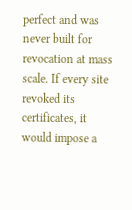perfect and was never built for revocation at mass scale. If every site revoked its certificates, it would impose a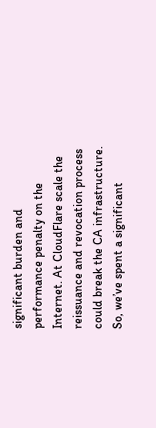significant burden and performance penalty on the Internet. At CloudFlare scale the reissuance and revocation process could break the CA infrastructure. So, we’ve spent a significant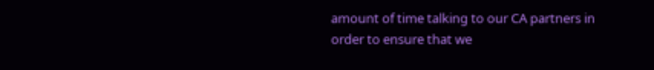amount of time talking to our CA partners in order to ensure that we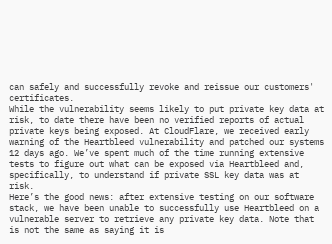can safely and successfully revoke and reissue our customers' certificates.
While the vulnerability seems likely to put private key data at risk, to date there have been no verified reports of actual private keys being exposed. At CloudFlare, we received early warning of the Heartbleed vulnerability and patched our systems 12 days ago. We’ve spent much of the time running extensive tests to figure out what can be exposed via Heartbleed and, specifically, to understand if private SSL key data was at risk.
Here’s the good news: after extensive testing on our software stack, we have been unable to successfully use Heartbleed on a vulnerable server to retrieve any private key data. Note that is not the same as saying it is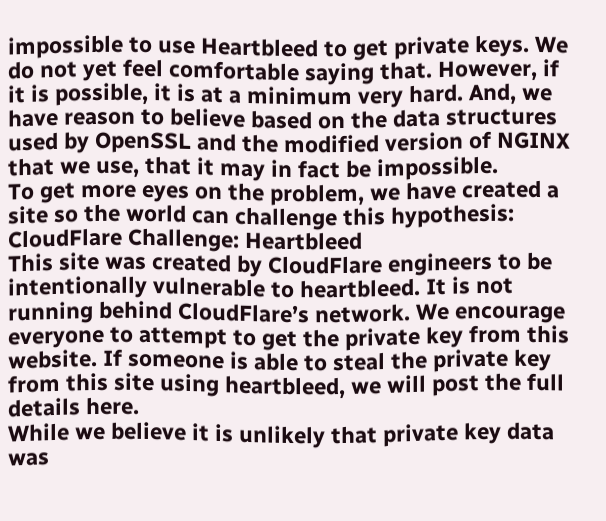impossible to use Heartbleed to get private keys. We do not yet feel comfortable saying that. However, if it is possible, it is at a minimum very hard. And, we have reason to believe based on the data structures used by OpenSSL and the modified version of NGINX that we use, that it may in fact be impossible.
To get more eyes on the problem, we have created a site so the world can challenge this hypothesis:
CloudFlare Challenge: Heartbleed
This site was created by CloudFlare engineers to be intentionally vulnerable to heartbleed. It is not running behind CloudFlare’s network. We encourage everyone to attempt to get the private key from this website. If someone is able to steal the private key from this site using heartbleed, we will post the full details here.
While we believe it is unlikely that private key data was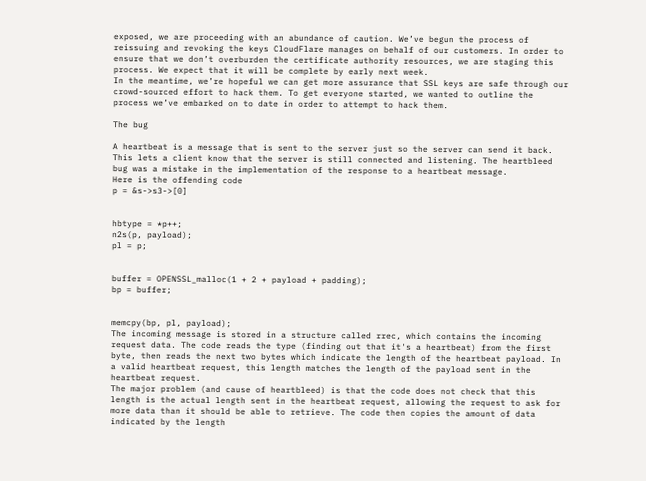exposed, we are proceeding with an abundance of caution. We’ve begun the process of reissuing and revoking the keys CloudFlare manages on behalf of our customers. In order to ensure that we don’t overburden the certificate authority resources, we are staging this process. We expect that it will be complete by early next week.
In the meantime, we’re hopeful we can get more assurance that SSL keys are safe through our crowd-sourced effort to hack them. To get everyone started, we wanted to outline the process we’ve embarked on to date in order to attempt to hack them.

The bug

A heartbeat is a message that is sent to the server just so the server can send it back. This lets a client know that the server is still connected and listening. The heartbleed bug was a mistake in the implementation of the response to a heartbeat message.
Here is the offending code
p = &s->s3->[0]


hbtype = *p++;
n2s(p, payload);
pl = p;


buffer = OPENSSL_malloc(1 + 2 + payload + padding);
bp = buffer;


memcpy(bp, pl, payload);
The incoming message is stored in a structure called rrec, which contains the incoming request data. The code reads the type (finding out that it's a heartbeat) from the first byte, then reads the next two bytes which indicate the length of the heartbeat payload. In a valid heartbeat request, this length matches the length of the payload sent in the heartbeat request.
The major problem (and cause of heartbleed) is that the code does not check that this length is the actual length sent in the heartbeat request, allowing the request to ask for more data than it should be able to retrieve. The code then copies the amount of data indicated by the length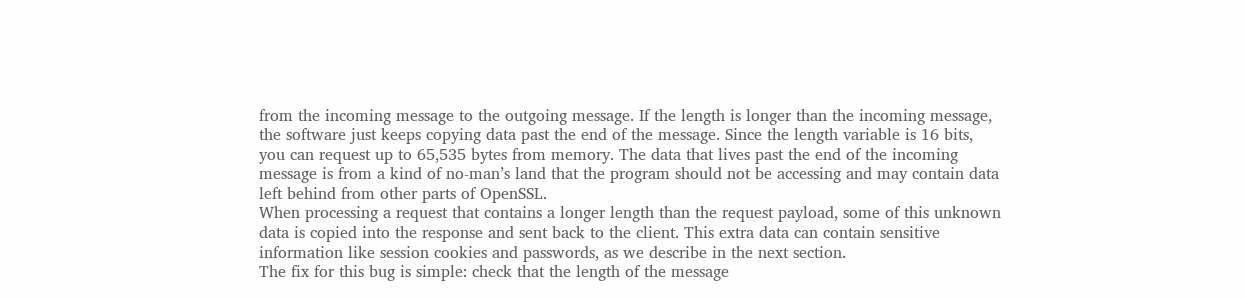from the incoming message to the outgoing message. If the length is longer than the incoming message, the software just keeps copying data past the end of the message. Since the length variable is 16 bits, you can request up to 65,535 bytes from memory. The data that lives past the end of the incoming message is from a kind of no-man’s land that the program should not be accessing and may contain data left behind from other parts of OpenSSL.
When processing a request that contains a longer length than the request payload, some of this unknown data is copied into the response and sent back to the client. This extra data can contain sensitive information like session cookies and passwords, as we describe in the next section.
The fix for this bug is simple: check that the length of the message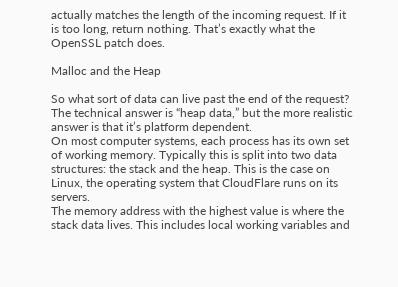actually matches the length of the incoming request. If it is too long, return nothing. That’s exactly what the OpenSSL patch does.

Malloc and the Heap

So what sort of data can live past the end of the request? The technical answer is “heap data,” but the more realistic answer is that it’s platform dependent.
On most computer systems, each process has its own set of working memory. Typically this is split into two data structures: the stack and the heap. This is the case on Linux, the operating system that CloudFlare runs on its servers.
The memory address with the highest value is where the stack data lives. This includes local working variables and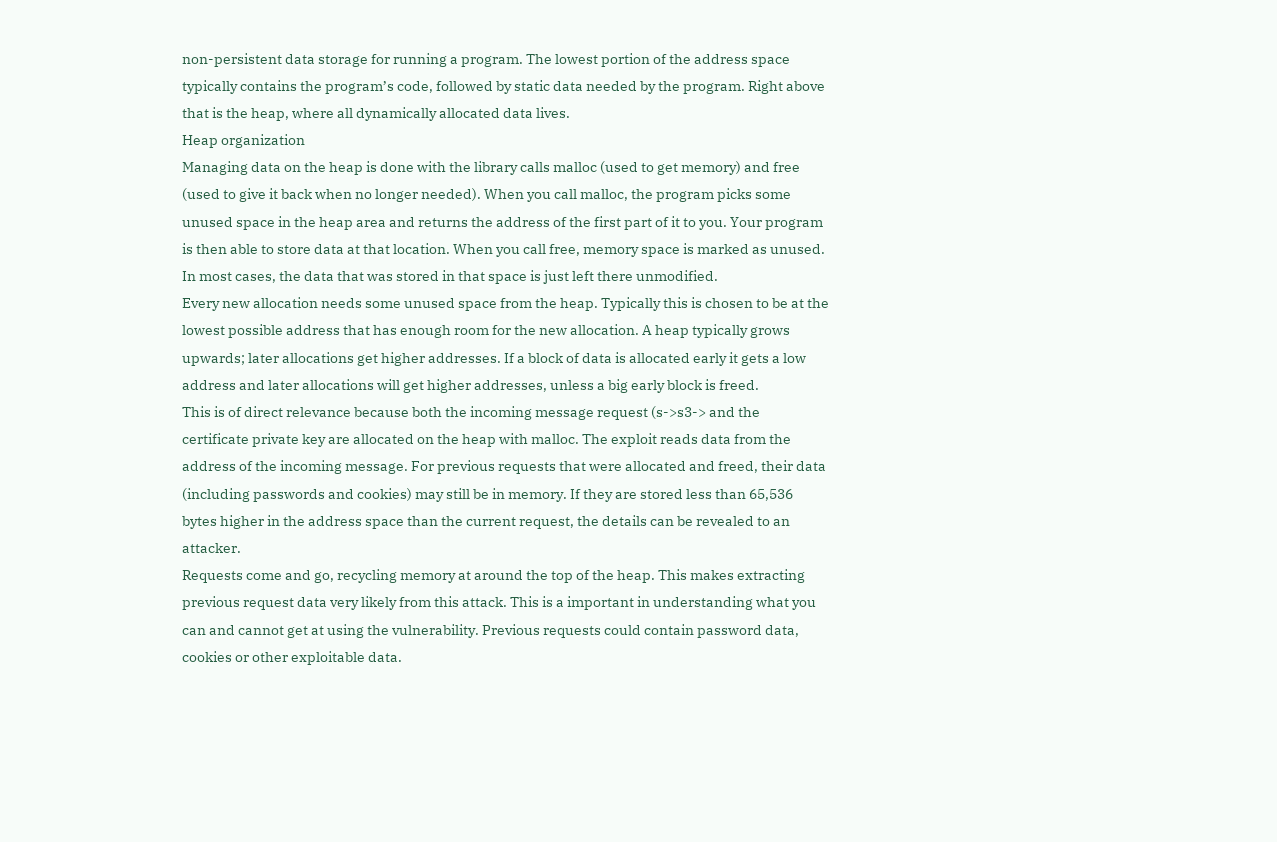non-persistent data storage for running a program. The lowest portion of the address space typically contains the program’s code, followed by static data needed by the program. Right above that is the heap, where all dynamically allocated data lives.
Heap organization
Managing data on the heap is done with the library calls malloc (used to get memory) and free (used to give it back when no longer needed). When you call malloc, the program picks some unused space in the heap area and returns the address of the first part of it to you. Your program is then able to store data at that location. When you call free, memory space is marked as unused. In most cases, the data that was stored in that space is just left there unmodified.
Every new allocation needs some unused space from the heap. Typically this is chosen to be at the lowest possible address that has enough room for the new allocation. A heap typically grows upwards; later allocations get higher addresses. If a block of data is allocated early it gets a low address and later allocations will get higher addresses, unless a big early block is freed.
This is of direct relevance because both the incoming message request (s->s3-> and the certificate private key are allocated on the heap with malloc. The exploit reads data from the address of the incoming message. For previous requests that were allocated and freed, their data (including passwords and cookies) may still be in memory. If they are stored less than 65,536 bytes higher in the address space than the current request, the details can be revealed to an attacker.
Requests come and go, recycling memory at around the top of the heap. This makes extracting previous request data very likely from this attack. This is a important in understanding what you can and cannot get at using the vulnerability. Previous requests could contain password data, cookies or other exploitable data.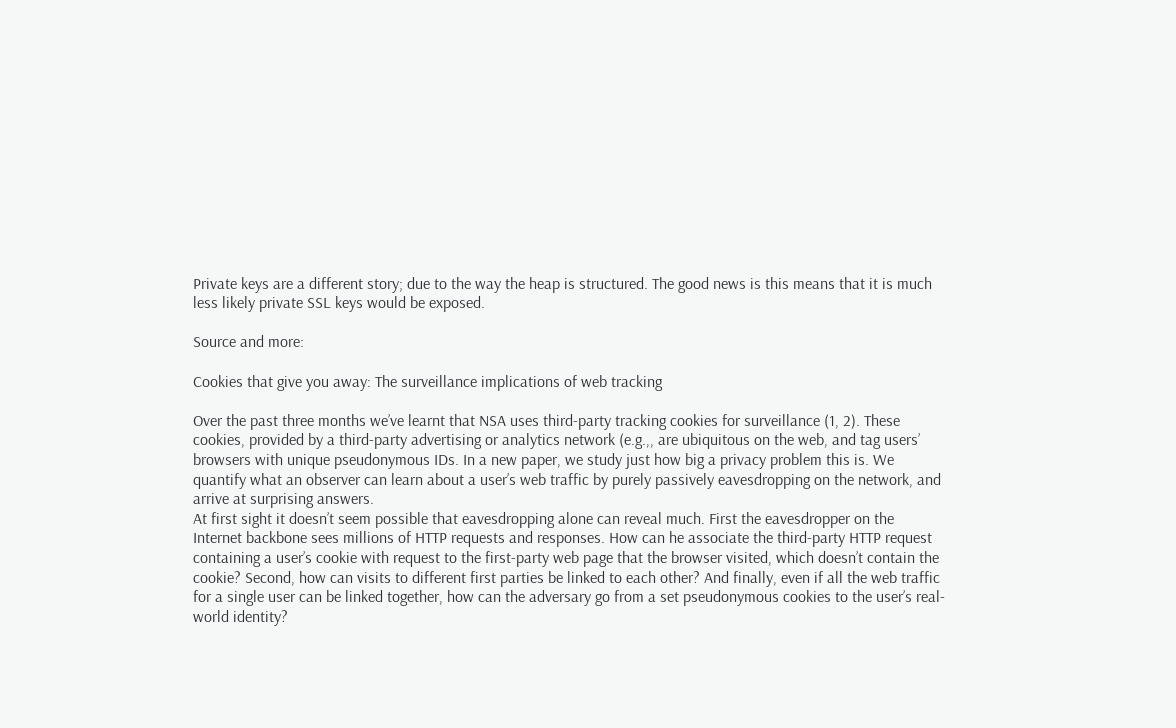Private keys are a different story; due to the way the heap is structured. The good news is this means that it is much less likely private SSL keys would be exposed.

Source and more:

Cookies that give you away: The surveillance implications of web tracking

Over the past three months we’ve learnt that NSA uses third-party tracking cookies for surveillance (1, 2). These cookies, provided by a third-party advertising or analytics network (e.g.,, are ubiquitous on the web, and tag users’ browsers with unique pseudonymous IDs. In a new paper, we study just how big a privacy problem this is. We quantify what an observer can learn about a user’s web traffic by purely passively eavesdropping on the network, and arrive at surprising answers.
At first sight it doesn’t seem possible that eavesdropping alone can reveal much. First the eavesdropper on the Internet backbone sees millions of HTTP requests and responses. How can he associate the third-party HTTP request containing a user’s cookie with request to the first-party web page that the browser visited, which doesn’t contain the cookie? Second, how can visits to different first parties be linked to each other? And finally, even if all the web traffic for a single user can be linked together, how can the adversary go from a set pseudonymous cookies to the user’s real-world identity?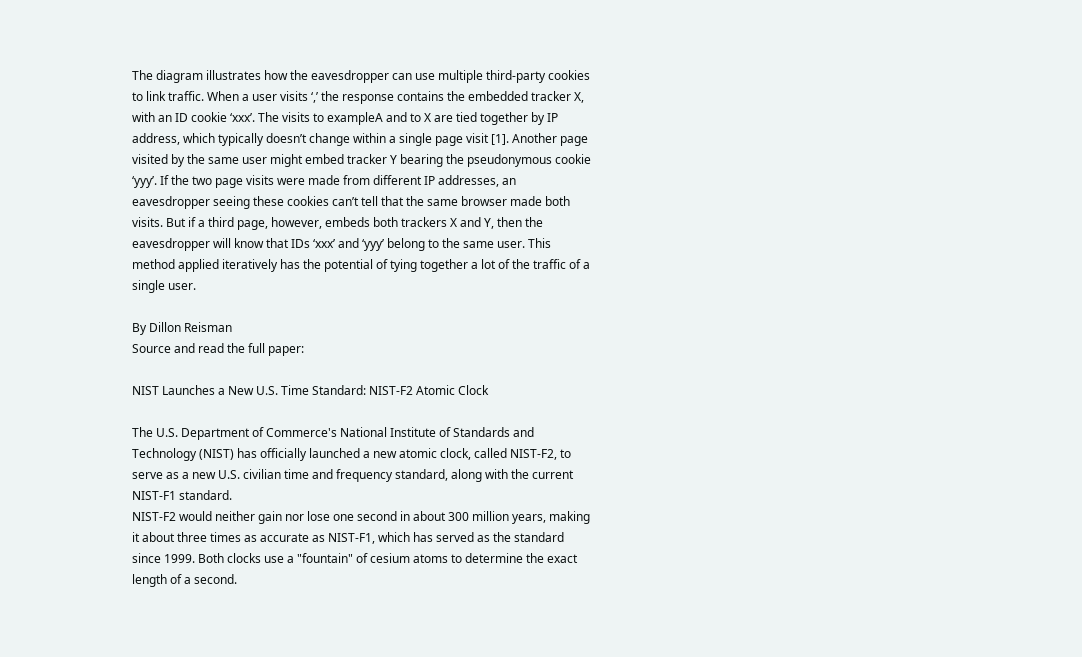The diagram illustrates how the eavesdropper can use multiple third-party cookies to link traffic. When a user visits ‘,’ the response contains the embedded tracker X, with an ID cookie ‘xxx’. The visits to exampleA and to X are tied together by IP address, which typically doesn’t change within a single page visit [1]. Another page visited by the same user might embed tracker Y bearing the pseudonymous cookie ‘yyy’. If the two page visits were made from different IP addresses, an eavesdropper seeing these cookies can’t tell that the same browser made both visits. But if a third page, however, embeds both trackers X and Y, then the eavesdropper will know that IDs ‘xxx’ and ‘yyy’ belong to the same user. This method applied iteratively has the potential of tying together a lot of the traffic of a single user.

By Dillon Reisman
Source and read the full paper:

NIST Launches a New U.S. Time Standard: NIST-F2 Atomic Clock

The U.S. Department of Commerce's National Institute of Standards and Technology (NIST) has officially launched a new atomic clock, called NIST-F2, to serve as a new U.S. civilian time and frequency standard, along with the current NIST-F1 standard.
NIST-F2 would neither gain nor lose one second in about 300 million years, making it about three times as accurate as NIST-F1, which has served as the standard since 1999. Both clocks use a "fountain" of cesium atoms to determine the exact length of a second.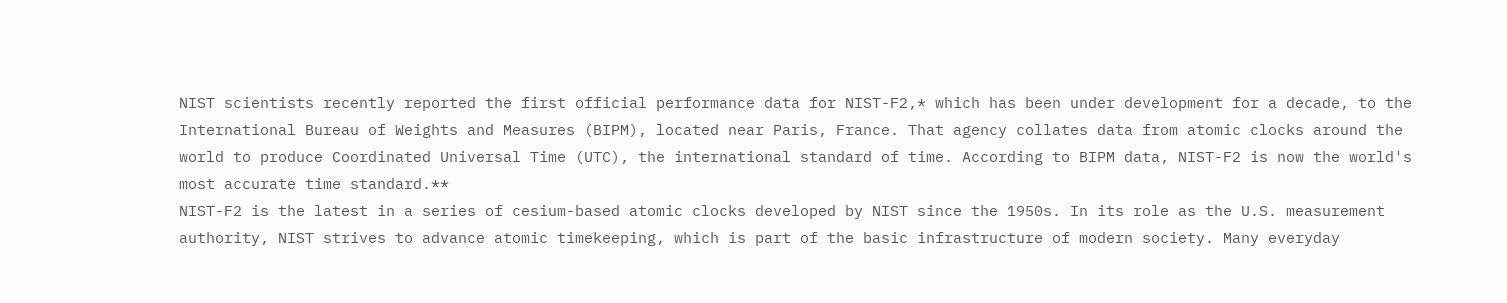NIST scientists recently reported the first official performance data for NIST-F2,* which has been under development for a decade, to the International Bureau of Weights and Measures (BIPM), located near Paris, France. That agency collates data from atomic clocks around the world to produce Coordinated Universal Time (UTC), the international standard of time. According to BIPM data, NIST-F2 is now the world's most accurate time standard.**
NIST-F2 is the latest in a series of cesium-based atomic clocks developed by NIST since the 1950s. In its role as the U.S. measurement authority, NIST strives to advance atomic timekeeping, which is part of the basic infrastructure of modern society. Many everyday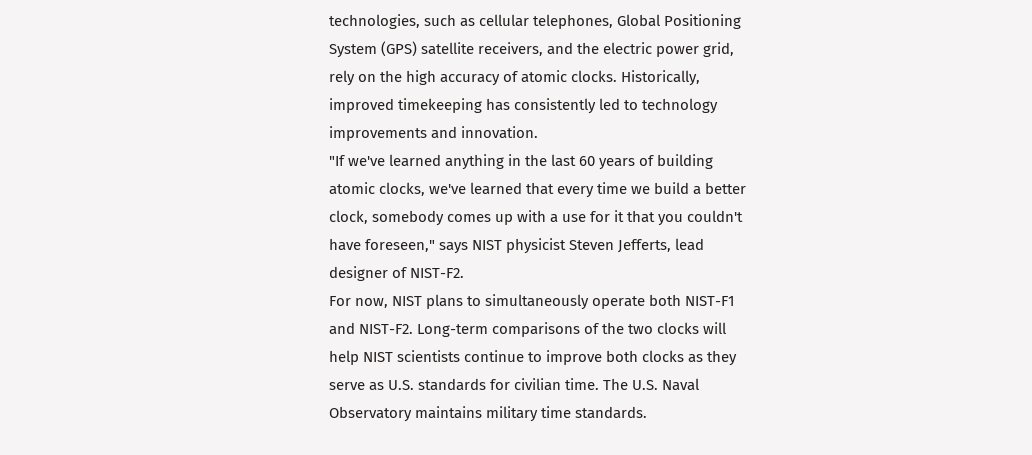technologies, such as cellular telephones, Global Positioning System (GPS) satellite receivers, and the electric power grid, rely on the high accuracy of atomic clocks. Historically, improved timekeeping has consistently led to technology improvements and innovation.
"If we've learned anything in the last 60 years of building atomic clocks, we've learned that every time we build a better clock, somebody comes up with a use for it that you couldn't have foreseen," says NIST physicist Steven Jefferts, lead designer of NIST-F2.
For now, NIST plans to simultaneously operate both NIST-F1 and NIST-F2. Long-term comparisons of the two clocks will help NIST scientists continue to improve both clocks as they serve as U.S. standards for civilian time. The U.S. Naval Observatory maintains military time standards.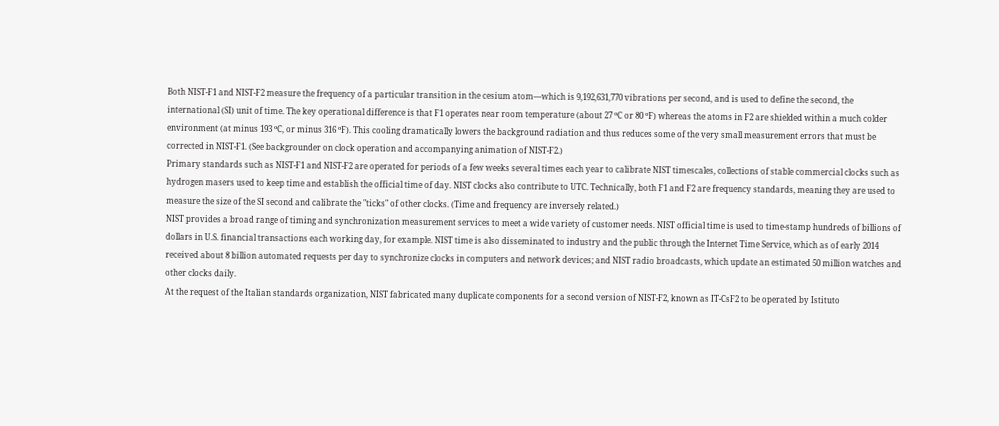Both NIST-F1 and NIST-F2 measure the frequency of a particular transition in the cesium atom—which is 9,192,631,770 vibrations per second, and is used to define the second, the international (SI) unit of time. The key operational difference is that F1 operates near room temperature (about 27 ºC or 80 ºF) whereas the atoms in F2 are shielded within a much colder environment (at minus 193 ºC, or minus 316 ºF). This cooling dramatically lowers the background radiation and thus reduces some of the very small measurement errors that must be corrected in NIST-F1. (See backgrounder on clock operation and accompanying animation of NIST-F2.)
Primary standards such as NIST-F1 and NIST-F2 are operated for periods of a few weeks several times each year to calibrate NIST timescales, collections of stable commercial clocks such as hydrogen masers used to keep time and establish the official time of day. NIST clocks also contribute to UTC. Technically, both F1 and F2 are frequency standards, meaning they are used to measure the size of the SI second and calibrate the "ticks" of other clocks. (Time and frequency are inversely related.)
NIST provides a broad range of timing and synchronization measurement services to meet a wide variety of customer needs. NIST official time is used to time-stamp hundreds of billions of dollars in U.S. financial transactions each working day, for example. NIST time is also disseminated to industry and the public through the Internet Time Service, which as of early 2014 received about 8 billion automated requests per day to synchronize clocks in computers and network devices; and NIST radio broadcasts, which update an estimated 50 million watches and other clocks daily.
At the request of the Italian standards organization, NIST fabricated many duplicate components for a second version of NIST-F2, known as IT-CsF2 to be operated by Istituto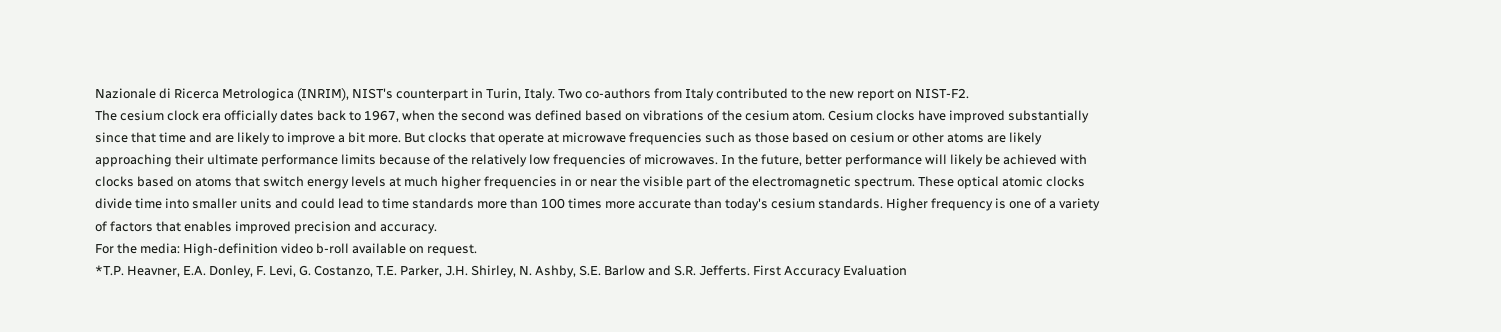Nazionale di Ricerca Metrologica (INRIM), NIST's counterpart in Turin, Italy. Two co-authors from Italy contributed to the new report on NIST-F2.
The cesium clock era officially dates back to 1967, when the second was defined based on vibrations of the cesium atom. Cesium clocks have improved substantially since that time and are likely to improve a bit more. But clocks that operate at microwave frequencies such as those based on cesium or other atoms are likely approaching their ultimate performance limits because of the relatively low frequencies of microwaves. In the future, better performance will likely be achieved with clocks based on atoms that switch energy levels at much higher frequencies in or near the visible part of the electromagnetic spectrum. These optical atomic clocks divide time into smaller units and could lead to time standards more than 100 times more accurate than today's cesium standards. Higher frequency is one of a variety of factors that enables improved precision and accuracy.
For the media: High-definition video b-roll available on request.
*T.P. Heavner, E.A. Donley, F. Levi, G. Costanzo, T.E. Parker, J.H. Shirley, N. Ashby, S.E. Barlow and S.R. Jefferts. First Accuracy Evaluation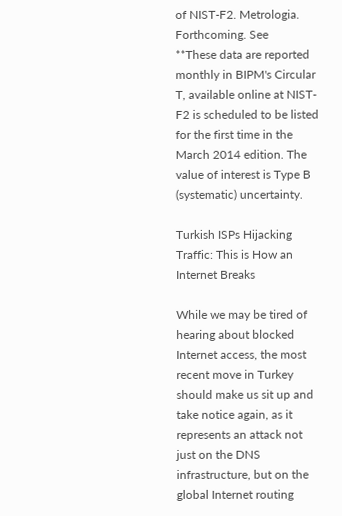of NIST-F2. Metrologia. Forthcoming. See
**These data are reported monthly in BIPM's Circular T, available online at NIST-F2 is scheduled to be listed for the first time in the March 2014 edition. The value of interest is Type B (systematic) uncertainty.

Turkish ISPs Hijacking Traffic: This is How an Internet Breaks

While we may be tired of hearing about blocked Internet access, the most recent move in Turkey should make us sit up and take notice again, as it represents an attack not just on the DNS infrastructure, but on the global Internet routing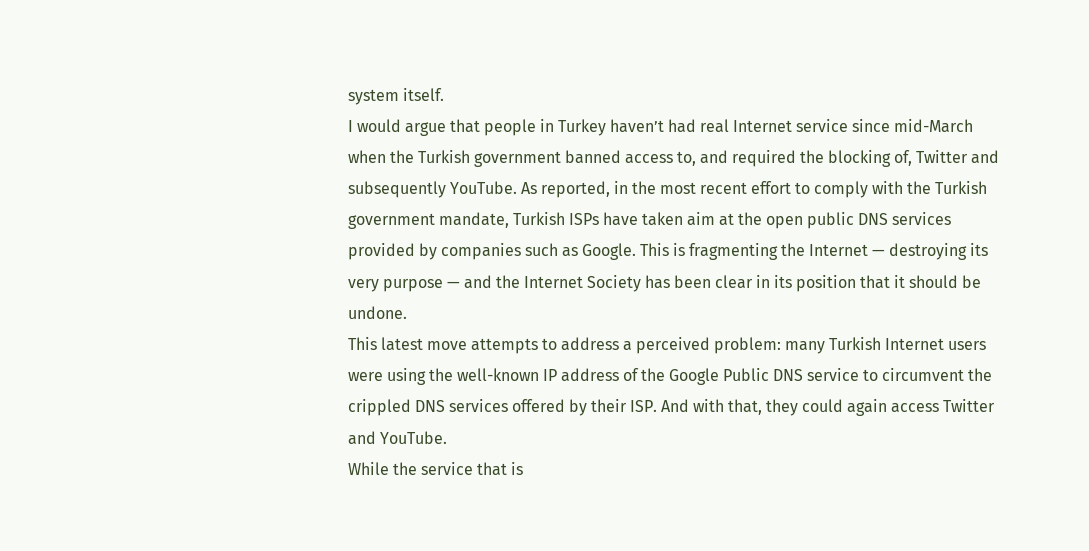system itself.
I would argue that people in Turkey haven’t had real Internet service since mid-March when the Turkish government banned access to, and required the blocking of, Twitter and subsequently YouTube. As reported, in the most recent effort to comply with the Turkish government mandate, Turkish ISPs have taken aim at the open public DNS services provided by companies such as Google. This is fragmenting the Internet — destroying its very purpose — and the Internet Society has been clear in its position that it should be undone.
This latest move attempts to address a perceived problem: many Turkish Internet users were using the well-known IP address of the Google Public DNS service to circumvent the crippled DNS services offered by their ISP. And with that, they could again access Twitter and YouTube.
While the service that is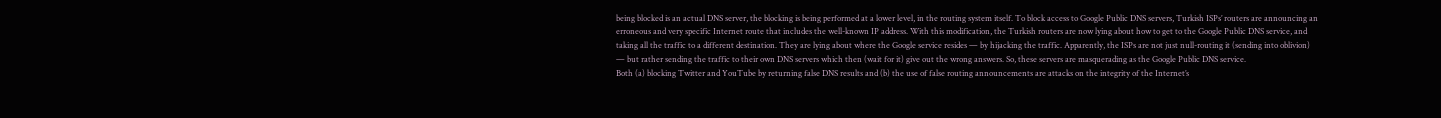being blocked is an actual DNS server, the blocking is being performed at a lower level, in the routing system itself. To block access to Google Public DNS servers, Turkish ISPs’ routers are announcing an erroneous and very specific Internet route that includes the well-known IP address. With this modification, the Turkish routers are now lying about how to get to the Google Public DNS service, and taking all the traffic to a different destination. They are lying about where the Google service resides — by hijacking the traffic. Apparently, the ISPs are not just null-routing it (sending into oblivion) — but rather sending the traffic to their own DNS servers which then (wait for it) give out the wrong answers. So, these servers are masquerading as the Google Public DNS service.
Both (a) blocking Twitter and YouTube by returning false DNS results and (b) the use of false routing announcements are attacks on the integrity of the Internet’s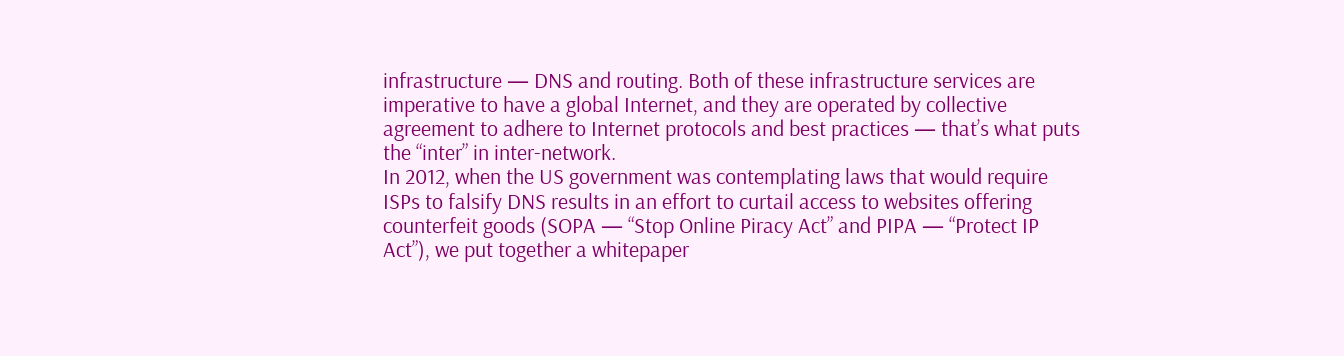infrastructure — DNS and routing. Both of these infrastructure services are imperative to have a global Internet, and they are operated by collective agreement to adhere to Internet protocols and best practices — that’s what puts the “inter” in inter-network.
In 2012, when the US government was contemplating laws that would require ISPs to falsify DNS results in an effort to curtail access to websites offering counterfeit goods (SOPA — “Stop Online Piracy Act” and PIPA — “Protect IP Act”), we put together a whitepaper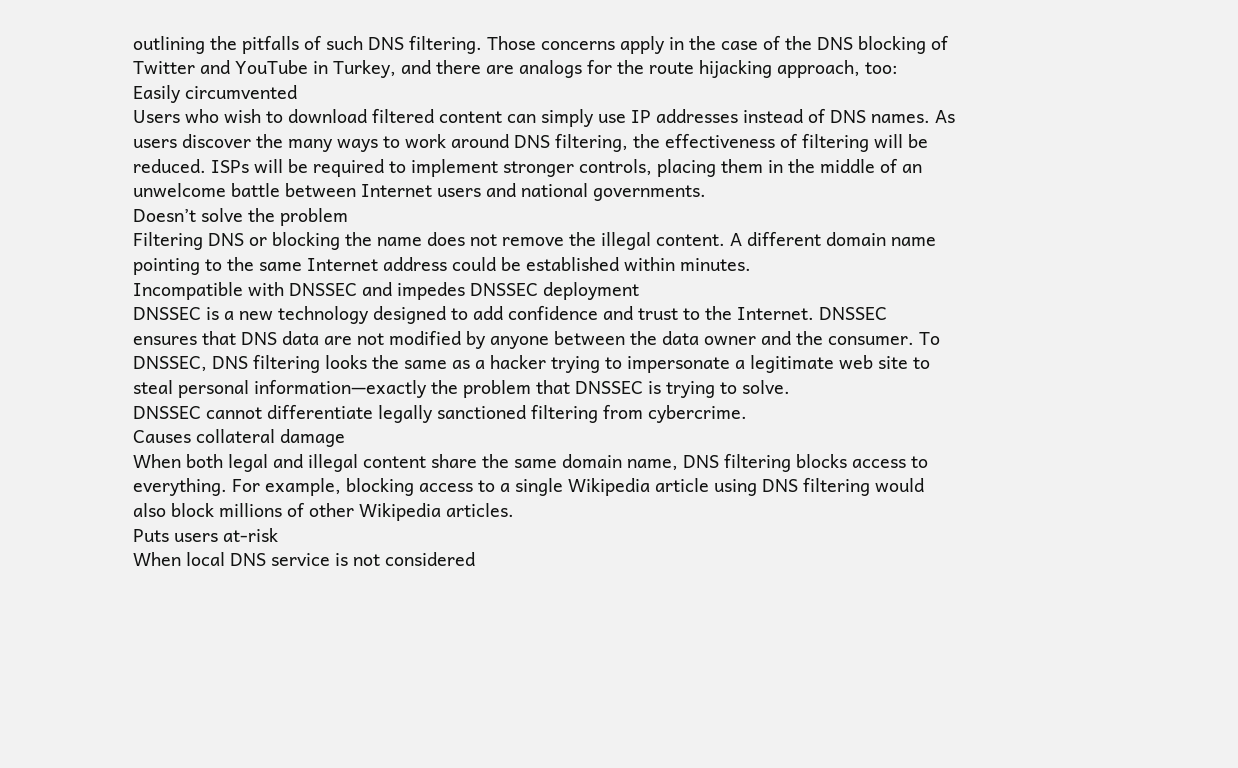outlining the pitfalls of such DNS filtering. Those concerns apply in the case of the DNS blocking of Twitter and YouTube in Turkey, and there are analogs for the route hijacking approach, too:
Easily circumvented
Users who wish to download filtered content can simply use IP addresses instead of DNS names. As users discover the many ways to work around DNS filtering, the effectiveness of filtering will be reduced. ISPs will be required to implement stronger controls, placing them in the middle of an unwelcome battle between Internet users and national governments.
Doesn’t solve the problem
Filtering DNS or blocking the name does not remove the illegal content. A different domain name pointing to the same Internet address could be established within minutes.
Incompatible with DNSSEC and impedes DNSSEC deployment
DNSSEC is a new technology designed to add confidence and trust to the Internet. DNSSEC ensures that DNS data are not modified by anyone between the data owner and the consumer. To DNSSEC, DNS filtering looks the same as a hacker trying to impersonate a legitimate web site to steal personal information—exactly the problem that DNSSEC is trying to solve.
DNSSEC cannot differentiate legally sanctioned filtering from cybercrime.
Causes collateral damage
When both legal and illegal content share the same domain name, DNS filtering blocks access to everything. For example, blocking access to a single Wikipedia article using DNS filtering would also block millions of other Wikipedia articles.
Puts users at-risk
When local DNS service is not considered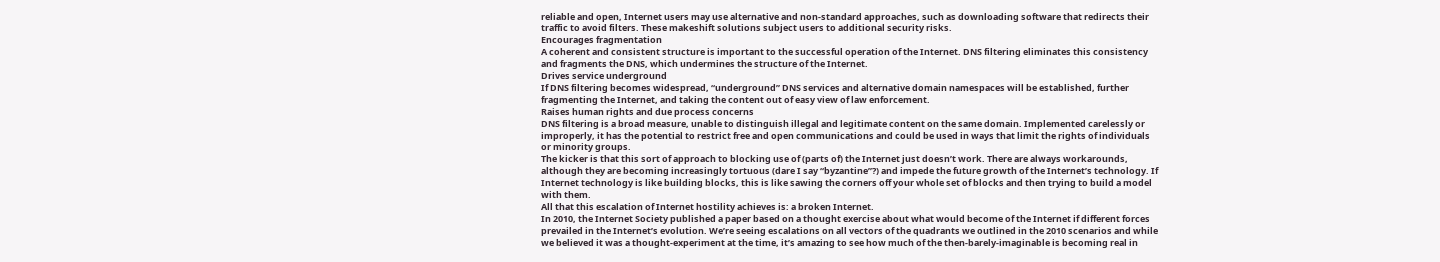reliable and open, Internet users may use alternative and non-standard approaches, such as downloading software that redirects their traffic to avoid filters. These makeshift solutions subject users to additional security risks.
Encourages fragmentation
A coherent and consistent structure is important to the successful operation of the Internet. DNS filtering eliminates this consistency and fragments the DNS, which undermines the structure of the Internet.
Drives service underground
If DNS filtering becomes widespread, “underground” DNS services and alternative domain namespaces will be established, further fragmenting the Internet, and taking the content out of easy view of law enforcement.
Raises human rights and due process concerns
DNS filtering is a broad measure, unable to distinguish illegal and legitimate content on the same domain. Implemented carelessly or improperly, it has the potential to restrict free and open communications and could be used in ways that limit the rights of individuals or minority groups.
The kicker is that this sort of approach to blocking use of (parts of) the Internet just doesn’t work. There are always workarounds, although they are becoming increasingly tortuous (dare I say “byzantine”?) and impede the future growth of the Internet’s technology. If Internet technology is like building blocks, this is like sawing the corners off your whole set of blocks and then trying to build a model with them.
All that this escalation of Internet hostility achieves is: a broken Internet.
In 2010, the Internet Society published a paper based on a thought exercise about what would become of the Internet if different forces prevailed in the Internet’s evolution. We’re seeing escalations on all vectors of the quadrants we outlined in the 2010 scenarios and while we believed it was a thought-experiment at the time, it’s amazing to see how much of the then-barely-imaginable is becoming real in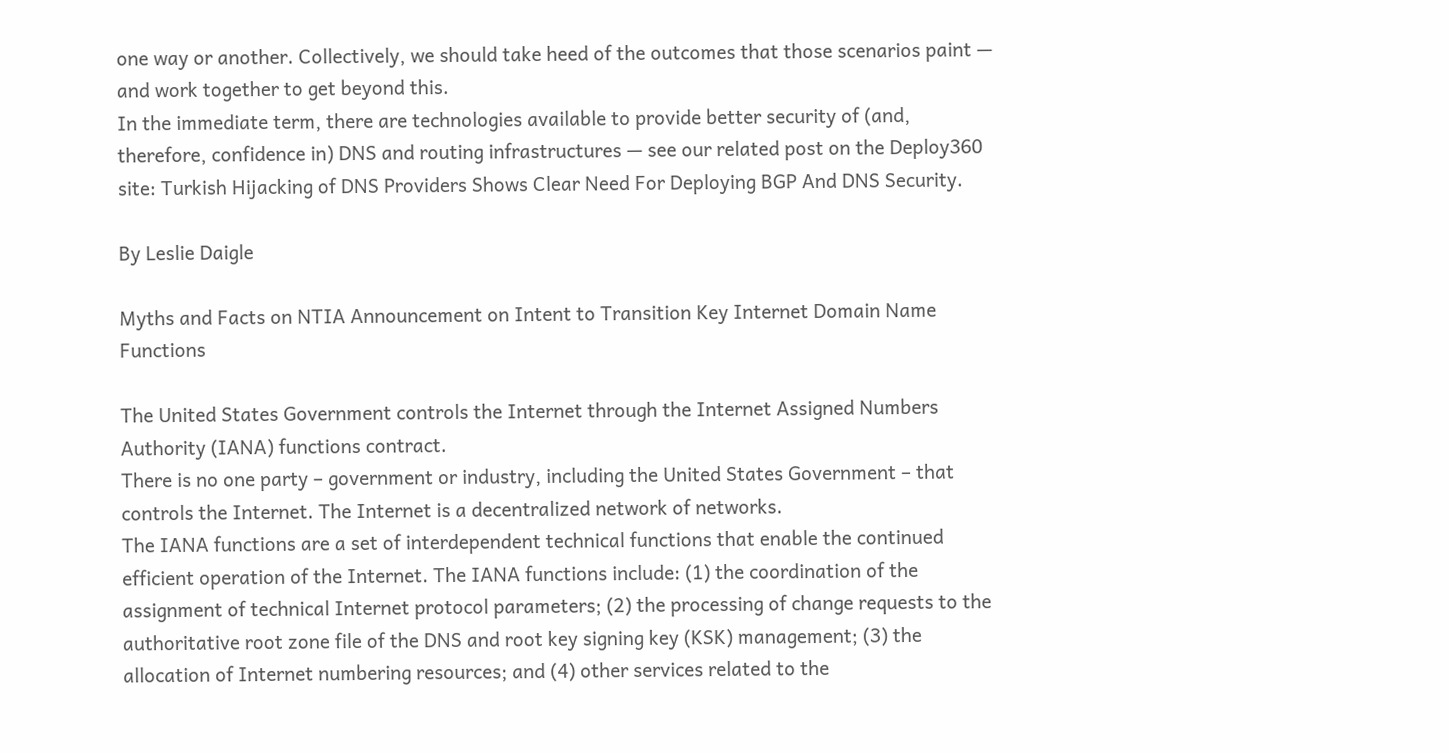one way or another. Collectively, we should take heed of the outcomes that those scenarios paint — and work together to get beyond this.
In the immediate term, there are technologies available to provide better security of (and, therefore, confidence in) DNS and routing infrastructures — see our related post on the Deploy360 site: Turkish Hijacking of DNS Providers Shows Clear Need For Deploying BGP And DNS Security.

By Leslie Daigle

Myths and Facts on NTIA Announcement on Intent to Transition Key Internet Domain Name Functions

The United States Government controls the Internet through the Internet Assigned Numbers Authority (IANA) functions contract.
There is no one party – government or industry, including the United States Government – that controls the Internet. The Internet is a decentralized network of networks.
The IANA functions are a set of interdependent technical functions that enable the continued efficient operation of the Internet. The IANA functions include: (1) the coordination of the assignment of technical Internet protocol parameters; (2) the processing of change requests to the authoritative root zone file of the DNS and root key signing key (KSK) management; (3) the allocation of Internet numbering resources; and (4) other services related to the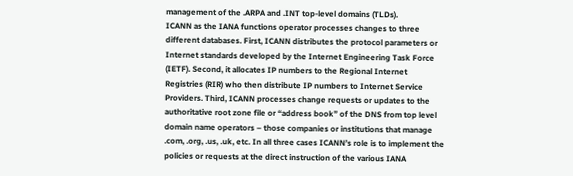management of the .ARPA and .INT top-level domains (TLDs).
ICANN as the IANA functions operator processes changes to three different databases. First, ICANN distributes the protocol parameters or Internet standards developed by the Internet Engineering Task Force (IETF). Second, it allocates IP numbers to the Regional Internet Registries (RIR) who then distribute IP numbers to Internet Service Providers. Third, ICANN processes change requests or updates to the authoritative root zone file or “address book” of the DNS from top level domain name operators – those companies or institutions that manage .com, .org, .us, .uk, etc. In all three cases ICANN’s role is to implement the policies or requests at the direct instruction of the various IANA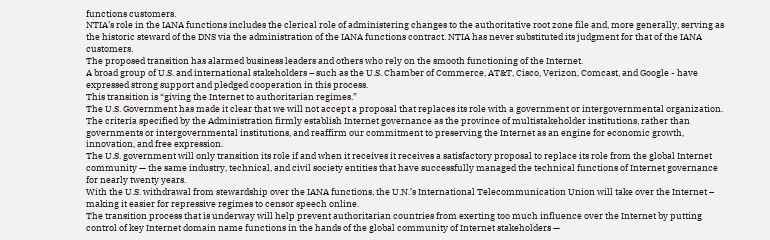functions customers.
NTIA’s role in the IANA functions includes the clerical role of administering changes to the authoritative root zone file and, more generally, serving as the historic steward of the DNS via the administration of the IANA functions contract. NTIA has never substituted its judgment for that of the IANA customers.
The proposed transition has alarmed business leaders and others who rely on the smooth functioning of the Internet.
A broad group of U.S. and international stakeholders – such as the U.S. Chamber of Commerce, AT&T, Cisco, Verizon, Comcast, and Google - have expressed strong support and pledged cooperation in this process.
This transition is “giving the Internet to authoritarian regimes.”
The U.S. Government has made it clear that we will not accept a proposal that replaces its role with a government or intergovernmental organization.
The criteria specified by the Administration firmly establish Internet governance as the province of multistakeholder institutions, rather than governments or intergovernmental institutions, and reaffirm our commitment to preserving the Internet as an engine for economic growth, innovation, and free expression.
The U.S. government will only transition its role if and when it receives it receives a satisfactory proposal to replace its role from the global Internet community — the same industry, technical, and civil society entities that have successfully managed the technical functions of Internet governance for nearly twenty years.
With the U.S. withdrawal from stewardship over the IANA functions, the U.N.’s International Telecommunication Union will take over the Internet – making it easier for repressive regimes to censor speech online.
The transition process that is underway will help prevent authoritarian countries from exerting too much influence over the Internet by putting control of key Internet domain name functions in the hands of the global community of Internet stakeholders —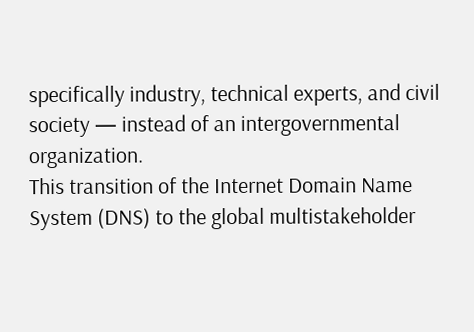specifically industry, technical experts, and civil society — instead of an intergovernmental organization.
This transition of the Internet Domain Name System (DNS) to the global multistakeholder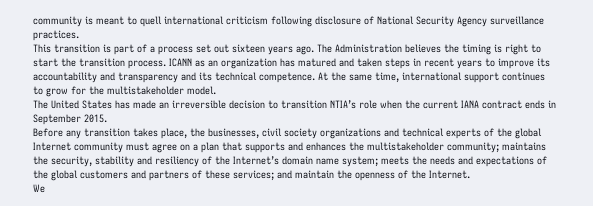community is meant to quell international criticism following disclosure of National Security Agency surveillance practices.
This transition is part of a process set out sixteen years ago. The Administration believes the timing is right to start the transition process. ICANN as an organization has matured and taken steps in recent years to improve its accountability and transparency and its technical competence. At the same time, international support continues to grow for the multistakeholder model.
The United States has made an irreversible decision to transition NTIA’s role when the current IANA contract ends in September 2015.
Before any transition takes place, the businesses, civil society organizations and technical experts of the global Internet community must agree on a plan that supports and enhances the multistakeholder community; maintains the security, stability and resiliency of the Internet’s domain name system; meets the needs and expectations of the global customers and partners of these services; and maintain the openness of the Internet.
We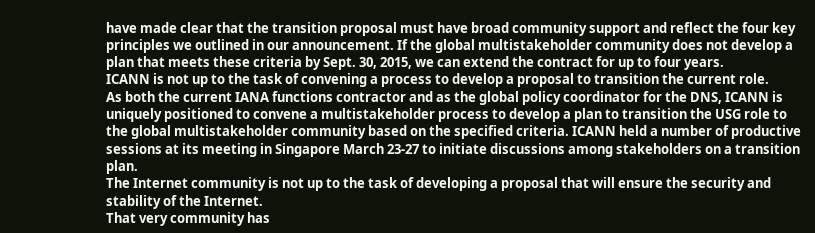have made clear that the transition proposal must have broad community support and reflect the four key principles we outlined in our announcement. If the global multistakeholder community does not develop a plan that meets these criteria by Sept. 30, 2015, we can extend the contract for up to four years.
ICANN is not up to the task of convening a process to develop a proposal to transition the current role.
As both the current IANA functions contractor and as the global policy coordinator for the DNS, ICANN is uniquely positioned to convene a multistakeholder process to develop a plan to transition the USG role to the global multistakeholder community based on the specified criteria. ICANN held a number of productive sessions at its meeting in Singapore March 23-27 to initiate discussions among stakeholders on a transition plan.
The Internet community is not up to the task of developing a proposal that will ensure the security and stability of the Internet.
That very community has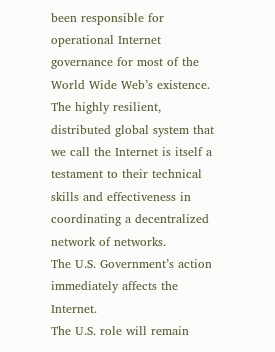been responsible for operational Internet governance for most of the World Wide Web’s existence. The highly resilient, distributed global system that we call the Internet is itself a testament to their technical skills and effectiveness in coordinating a decentralized network of networks.
The U.S. Government’s action immediately affects the Internet.
The U.S. role will remain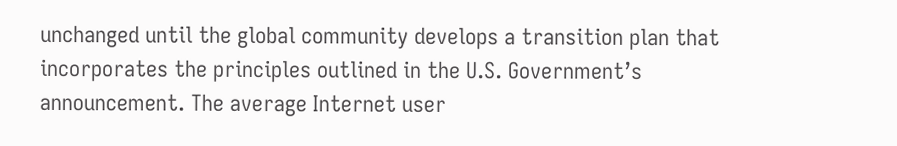unchanged until the global community develops a transition plan that incorporates the principles outlined in the U.S. Government’s announcement. The average Internet user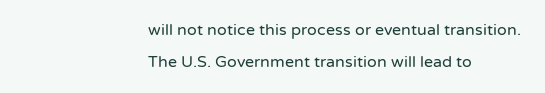will not notice this process or eventual transition.
The U.S. Government transition will lead to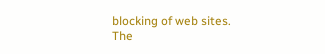blocking of web sites.
The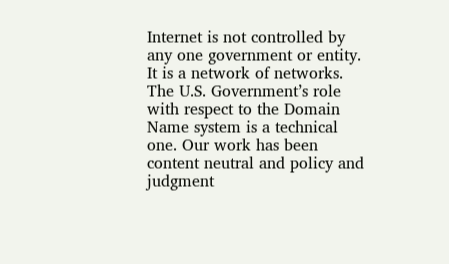Internet is not controlled by any one government or entity. It is a network of networks. The U.S. Government’s role with respect to the Domain Name system is a technical one. Our work has been content neutral and policy and judgment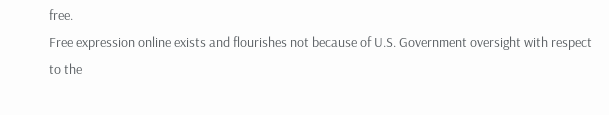free.
Free expression online exists and flourishes not because of U.S. Government oversight with respect to the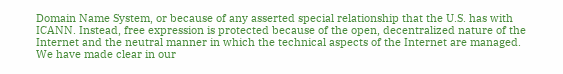Domain Name System, or because of any asserted special relationship that the U.S. has with ICANN. Instead, free expression is protected because of the open, decentralized nature of the Internet and the neutral manner in which the technical aspects of the Internet are managed.
We have made clear in our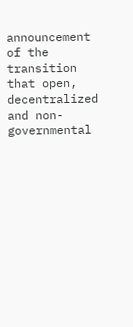announcement of the transition that open, decentralized and non-governmental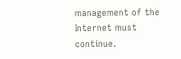management of the Internet must continue.